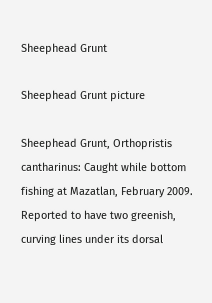Sheephead Grunt

Sheephead Grunt picture

Sheephead Grunt, Orthopristis cantharinus: Caught while bottom fishing at Mazatlan, February 2009. Reported to have two greenish, curving lines under its dorsal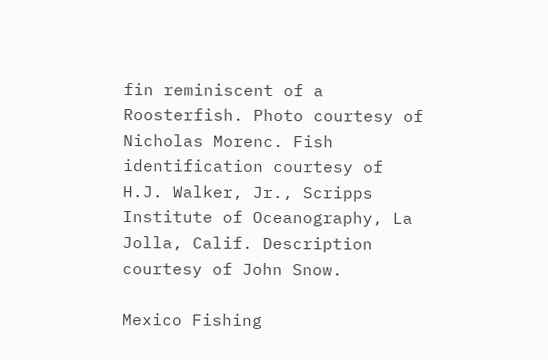fin reminiscent of a Roosterfish. Photo courtesy of Nicholas Morenc. Fish identification courtesy of H.J. Walker, Jr., Scripps Institute of Oceanography, La Jolla, Calif. Description courtesy of John Snow.

Mexico Fishing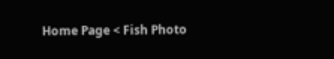Home Page < Fish Photo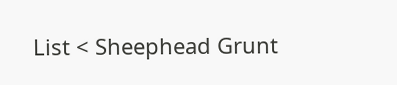List < Sheephead Grunt